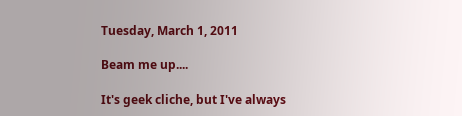Tuesday, March 1, 2011

Beam me up....

It's geek cliche, but I've always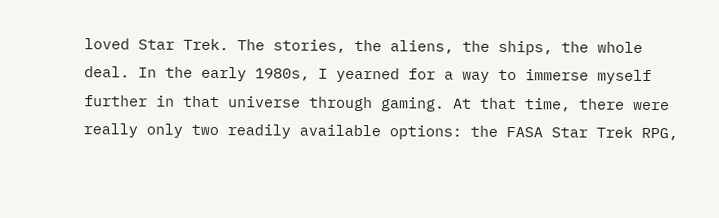loved Star Trek. The stories, the aliens, the ships, the whole deal. In the early 1980s, I yearned for a way to immerse myself further in that universe through gaming. At that time, there were really only two readily available options: the FASA Star Trek RPG,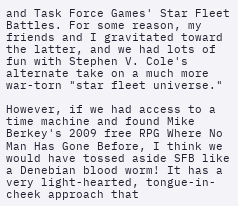and Task Force Games' Star Fleet Battles. For some reason, my friends and I gravitated toward the latter, and we had lots of fun with Stephen V. Cole's alternate take on a much more war-torn "star fleet universe."

However, if we had access to a time machine and found Mike Berkey's 2009 free RPG Where No Man Has Gone Before, I think we would have tossed aside SFB like a Denebian blood worm! It has a very light-hearted, tongue-in-cheek approach that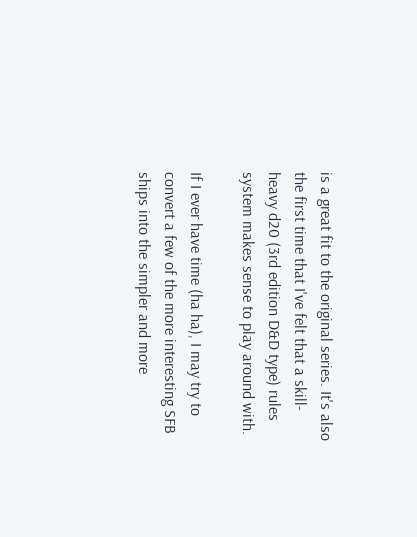is a great fit to the original series. It's also the first time that I've felt that a skill-heavy d20 (3rd edition D&D type) rules system makes sense to play around with.

If I ever have time (ha ha), I may try to convert a few of the more interesting SFB ships into the simpler and more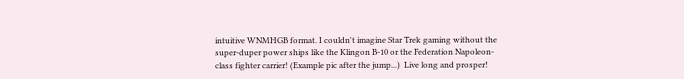intuitive WNMHGB format. I couldn't imagine Star Trek gaming without the super-duper power ships like the Klingon B-10 or the Federation Napoleon-class fighter carrier! (Example pic after the jump...)  Live long and prosper!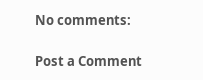No comments:

Post a Comment